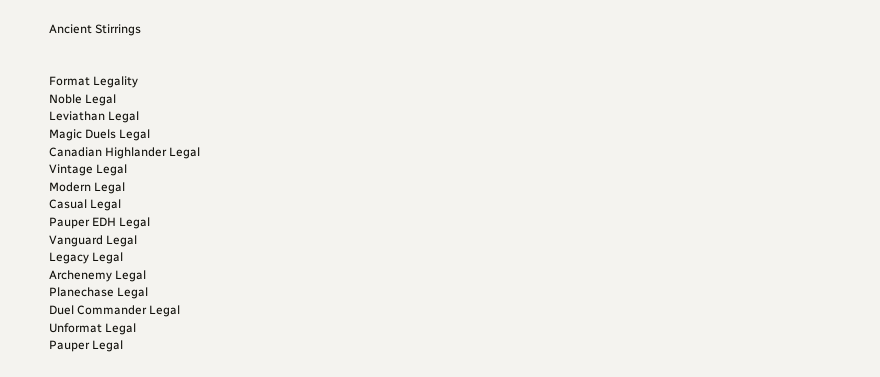Ancient Stirrings


Format Legality
Noble Legal
Leviathan Legal
Magic Duels Legal
Canadian Highlander Legal
Vintage Legal
Modern Legal
Casual Legal
Pauper EDH Legal
Vanguard Legal
Legacy Legal
Archenemy Legal
Planechase Legal
Duel Commander Legal
Unformat Legal
Pauper Legal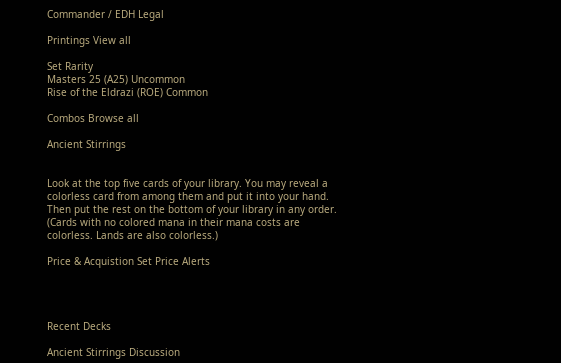Commander / EDH Legal

Printings View all

Set Rarity
Masters 25 (A25) Uncommon
Rise of the Eldrazi (ROE) Common

Combos Browse all

Ancient Stirrings


Look at the top five cards of your library. You may reveal a colorless card from among them and put it into your hand. Then put the rest on the bottom of your library in any order. (Cards with no colored mana in their mana costs are colorless. Lands are also colorless.)

Price & Acquistion Set Price Alerts




Recent Decks

Ancient Stirrings Discussion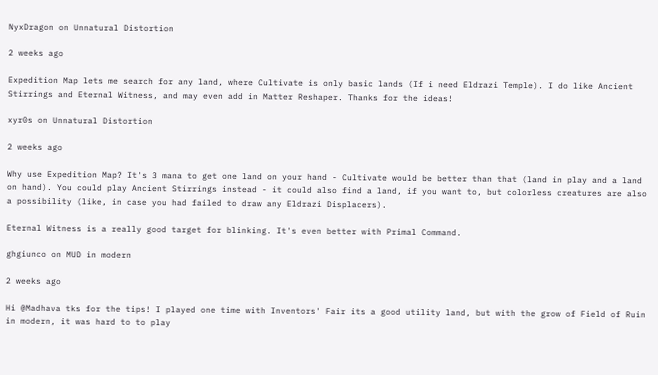NyxDragon on Unnatural Distortion

2 weeks ago

Expedition Map lets me search for any land, where Cultivate is only basic lands (If i need Eldrazi Temple). I do like Ancient Stirrings and Eternal Witness, and may even add in Matter Reshaper. Thanks for the ideas!

xyr0s on Unnatural Distortion

2 weeks ago

Why use Expedition Map? It's 3 mana to get one land on your hand - Cultivate would be better than that (land in play and a land on hand). You could play Ancient Stirrings instead - it could also find a land, if you want to, but colorless creatures are also a possibility (like, in case you had failed to draw any Eldrazi Displacers).

Eternal Witness is a really good target for blinking. It's even better with Primal Command.

ghgiunco on MUD in modern

2 weeks ago

Hi @Madhava tks for the tips! I played one time with Inventors' Fair its a good utility land, but with the grow of Field of Ruin in modern, it was hard to to play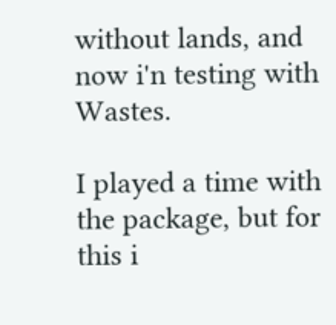without lands, and now i'n testing with Wastes.

I played a time with the package, but for this i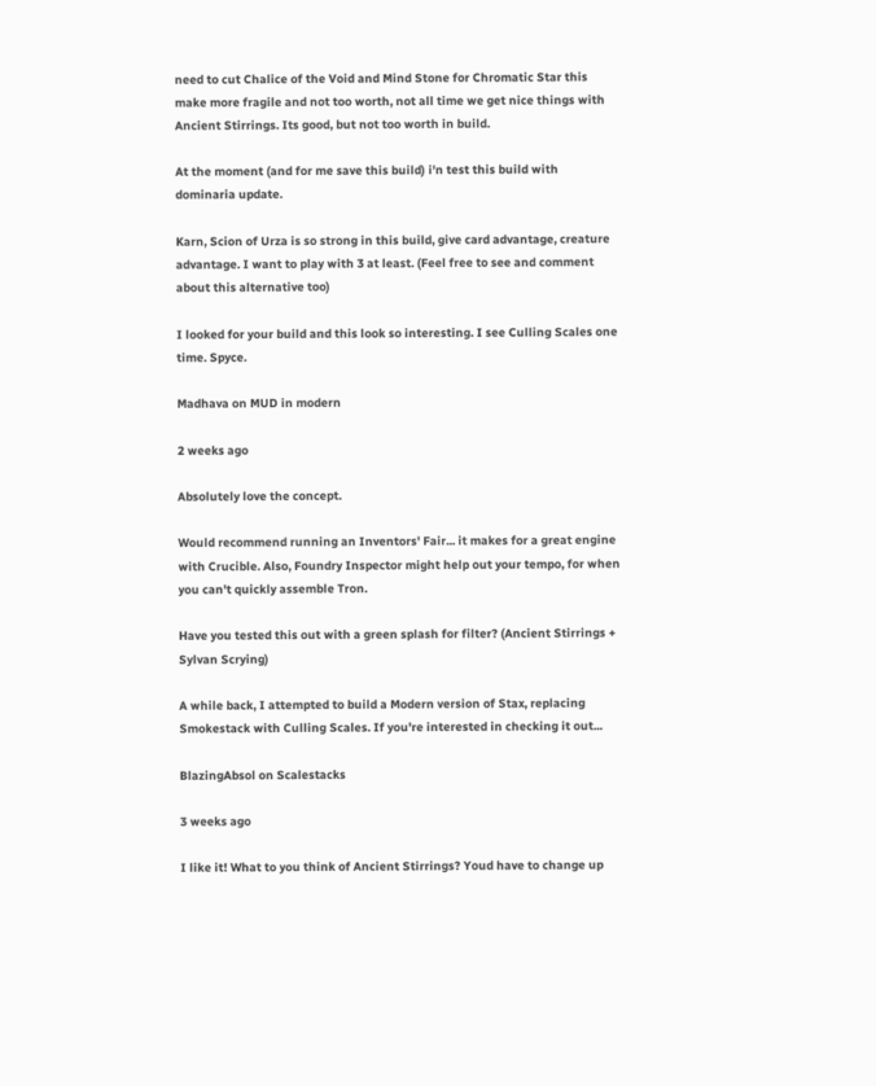need to cut Chalice of the Void and Mind Stone for Chromatic Star this make more fragile and not too worth, not all time we get nice things with Ancient Stirrings. Its good, but not too worth in build.

At the moment (and for me save this build) i'n test this build with dominaria update.

Karn, Scion of Urza is so strong in this build, give card advantage, creature advantage. I want to play with 3 at least. (Feel free to see and comment about this alternative too)

I looked for your build and this look so interesting. I see Culling Scales one time. Spyce.

Madhava on MUD in modern

2 weeks ago

Absolutely love the concept.

Would recommend running an Inventors' Fair... it makes for a great engine with Crucible. Also, Foundry Inspector might help out your tempo, for when you can't quickly assemble Tron.

Have you tested this out with a green splash for filter? (Ancient Stirrings + Sylvan Scrying)

A while back, I attempted to build a Modern version of Stax, replacing Smokestack with Culling Scales. If you're interested in checking it out...

BlazingAbsol on Scalestacks

3 weeks ago

I like it! What to you think of Ancient Stirrings? Youd have to change up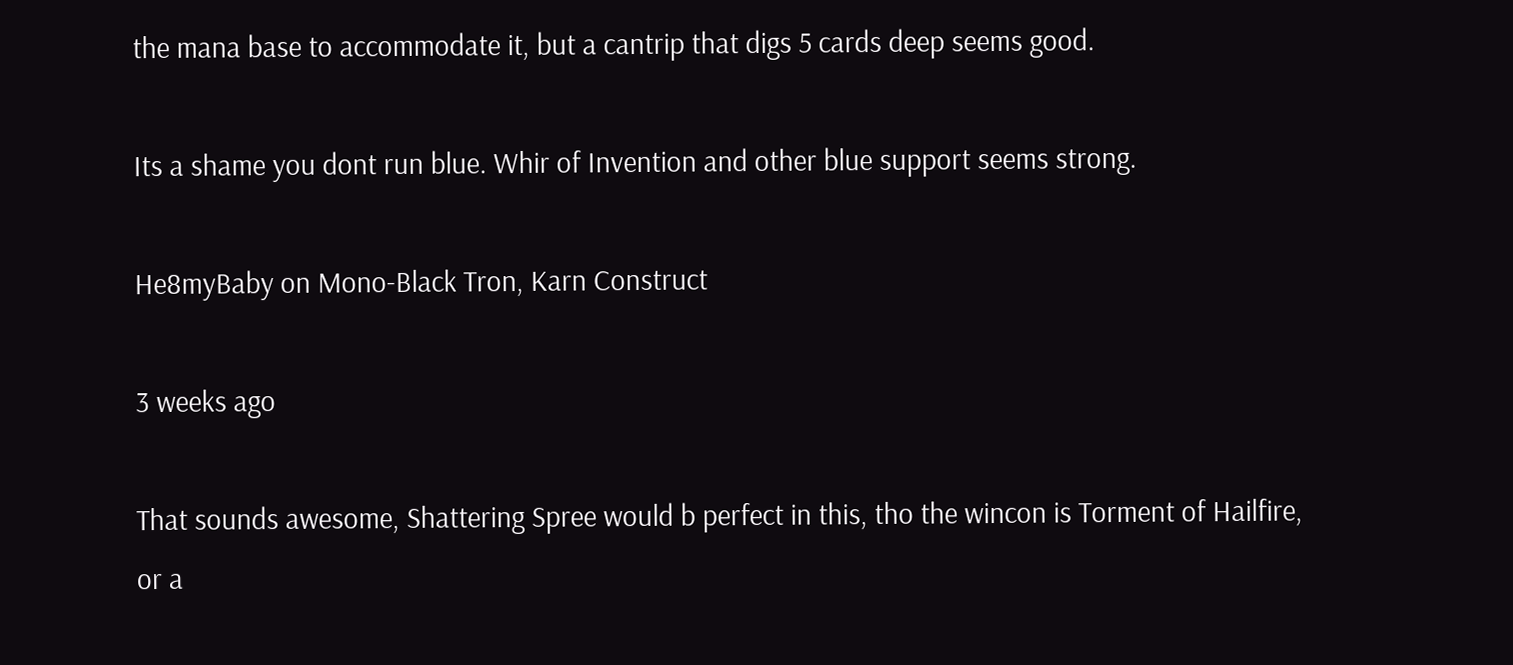the mana base to accommodate it, but a cantrip that digs 5 cards deep seems good.

Its a shame you dont run blue. Whir of Invention and other blue support seems strong.

He8myBaby on Mono-Black Tron, Karn Construct

3 weeks ago

That sounds awesome, Shattering Spree would b perfect in this, tho the wincon is Torment of Hailfire, or a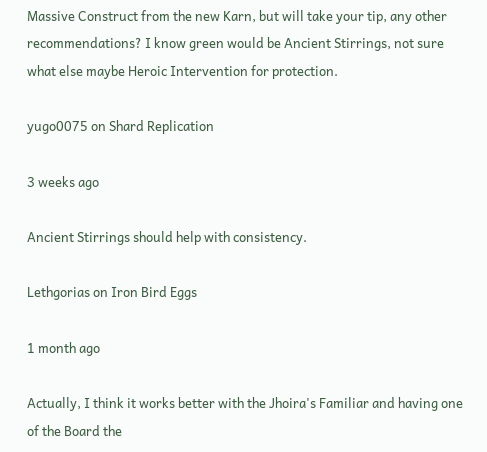Massive Construct from the new Karn, but will take your tip, any other recommendations? I know green would be Ancient Stirrings, not sure what else maybe Heroic Intervention for protection.

yugo0075 on Shard Replication

3 weeks ago

Ancient Stirrings should help with consistency.

Lethgorias on Iron Bird Eggs

1 month ago

Actually, I think it works better with the Jhoira's Familiar and having one of the Board the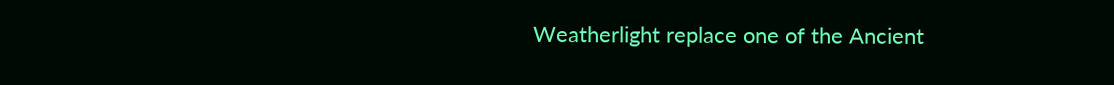Weatherlight replace one of the Ancient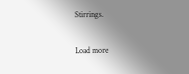Stirrings.

Load more